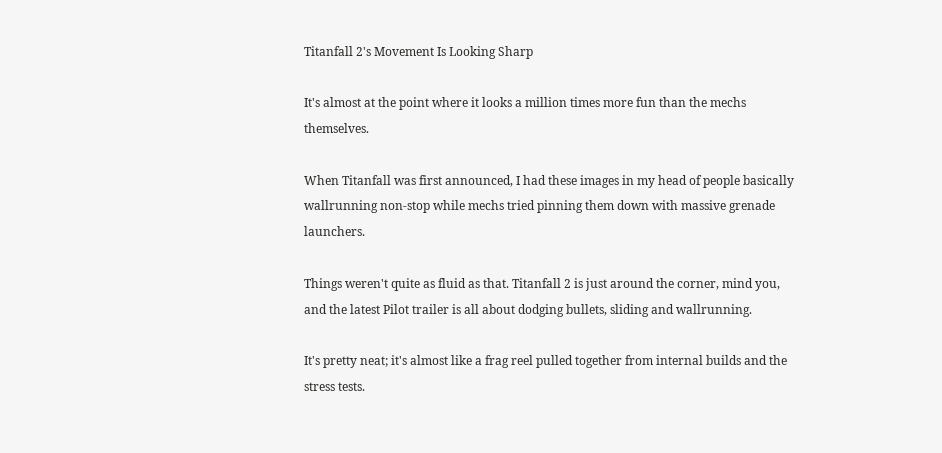Titanfall 2's Movement Is Looking Sharp

It's almost at the point where it looks a million times more fun than the mechs themselves.

When Titanfall was first announced, I had these images in my head of people basically wallrunning non-stop while mechs tried pinning them down with massive grenade launchers.

Things weren't quite as fluid as that. Titanfall 2 is just around the corner, mind you, and the latest Pilot trailer is all about dodging bullets, sliding and wallrunning.

It's pretty neat; it's almost like a frag reel pulled together from internal builds and the stress tests.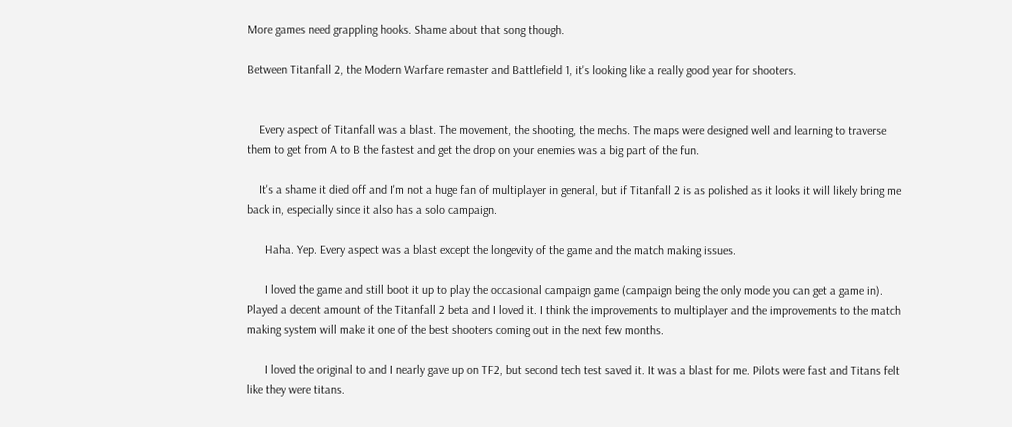More games need grappling hooks. Shame about that song though.

Between Titanfall 2, the Modern Warfare remaster and Battlefield 1, it's looking like a really good year for shooters.


    Every aspect of Titanfall was a blast. The movement, the shooting, the mechs. The maps were designed well and learning to traverse them to get from A to B the fastest and get the drop on your enemies was a big part of the fun.

    It's a shame it died off and I'm not a huge fan of multiplayer in general, but if Titanfall 2 is as polished as it looks it will likely bring me back in, especially since it also has a solo campaign.

      Haha. Yep. Every aspect was a blast except the longevity of the game and the match making issues.

      I loved the game and still boot it up to play the occasional campaign game (campaign being the only mode you can get a game in). Played a decent amount of the Titanfall 2 beta and I loved it. I think the improvements to multiplayer and the improvements to the match making system will make it one of the best shooters coming out in the next few months.

      I loved the original to and I nearly gave up on TF2, but second tech test saved it. It was a blast for me. Pilots were fast and Titans felt like they were titans.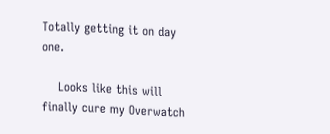Totally getting it on day one.

    Looks like this will finally cure my Overwatch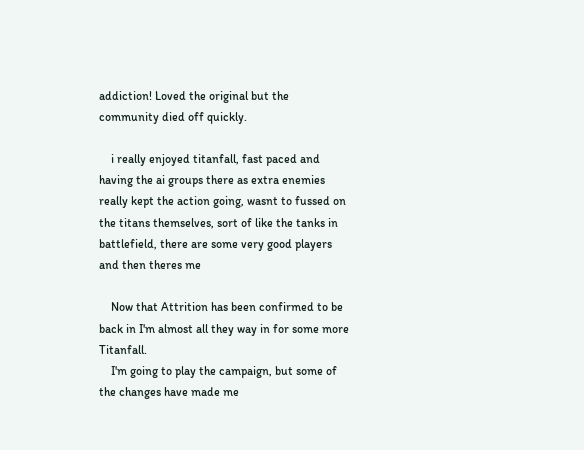addiction! Loved the original but the community died off quickly.

    i really enjoyed titanfall, fast paced and having the ai groups there as extra enemies really kept the action going, wasnt to fussed on the titans themselves, sort of like the tanks in battlefield, there are some very good players and then theres me

    Now that Attrition has been confirmed to be back in I'm almost all they way in for some more Titanfall.
    I'm going to play the campaign, but some of the changes have made me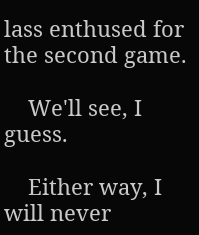lass enthused for the second game.

    We'll see, I guess.

    Either way, I will never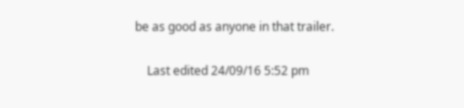be as good as anyone in that trailer.

    Last edited 24/09/16 5:52 pm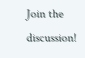Join the discussion!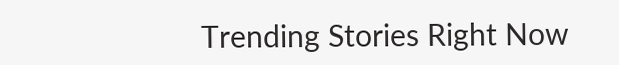Trending Stories Right Now